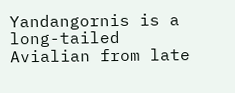Yandangornis is a long-tailed Avialian from late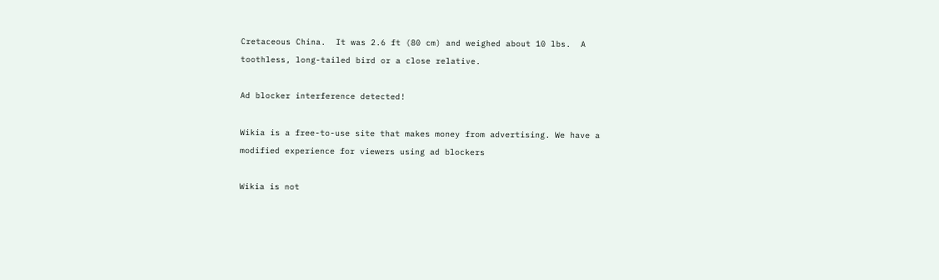Cretaceous China.  It was 2.6 ft (80 cm) and weighed about 10 lbs.  A toothless, long-tailed bird or a close relative.

Ad blocker interference detected!

Wikia is a free-to-use site that makes money from advertising. We have a modified experience for viewers using ad blockers

Wikia is not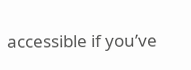accessible if you’ve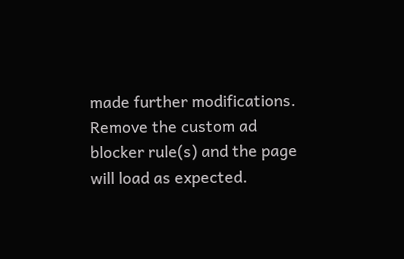made further modifications. Remove the custom ad blocker rule(s) and the page will load as expected.